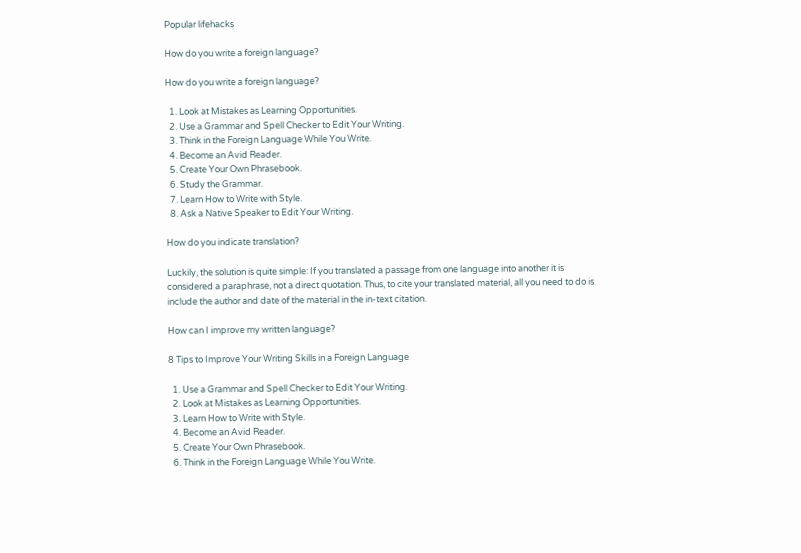Popular lifehacks

How do you write a foreign language?

How do you write a foreign language?

  1. Look at Mistakes as Learning Opportunities.
  2. Use a Grammar and Spell Checker to Edit Your Writing.
  3. Think in the Foreign Language While You Write.
  4. Become an Avid Reader.
  5. Create Your Own Phrasebook.
  6. Study the Grammar.
  7. Learn How to Write with Style.
  8. Ask a Native Speaker to Edit Your Writing.

How do you indicate translation?

Luckily, the solution is quite simple: If you translated a passage from one language into another it is considered a paraphrase, not a direct quotation. Thus, to cite your translated material, all you need to do is include the author and date of the material in the in-text citation.

How can I improve my written language?

8 Tips to Improve Your Writing Skills in a Foreign Language

  1. Use a Grammar and Spell Checker to Edit Your Writing.
  2. Look at Mistakes as Learning Opportunities.
  3. Learn How to Write with Style.
  4. Become an Avid Reader.
  5. Create Your Own Phrasebook.
  6. Think in the Foreign Language While You Write.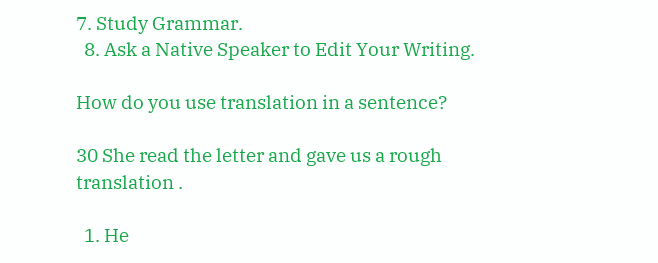7. Study Grammar.
  8. Ask a Native Speaker to Edit Your Writing.

How do you use translation in a sentence?

30 She read the letter and gave us a rough translation .

  1. He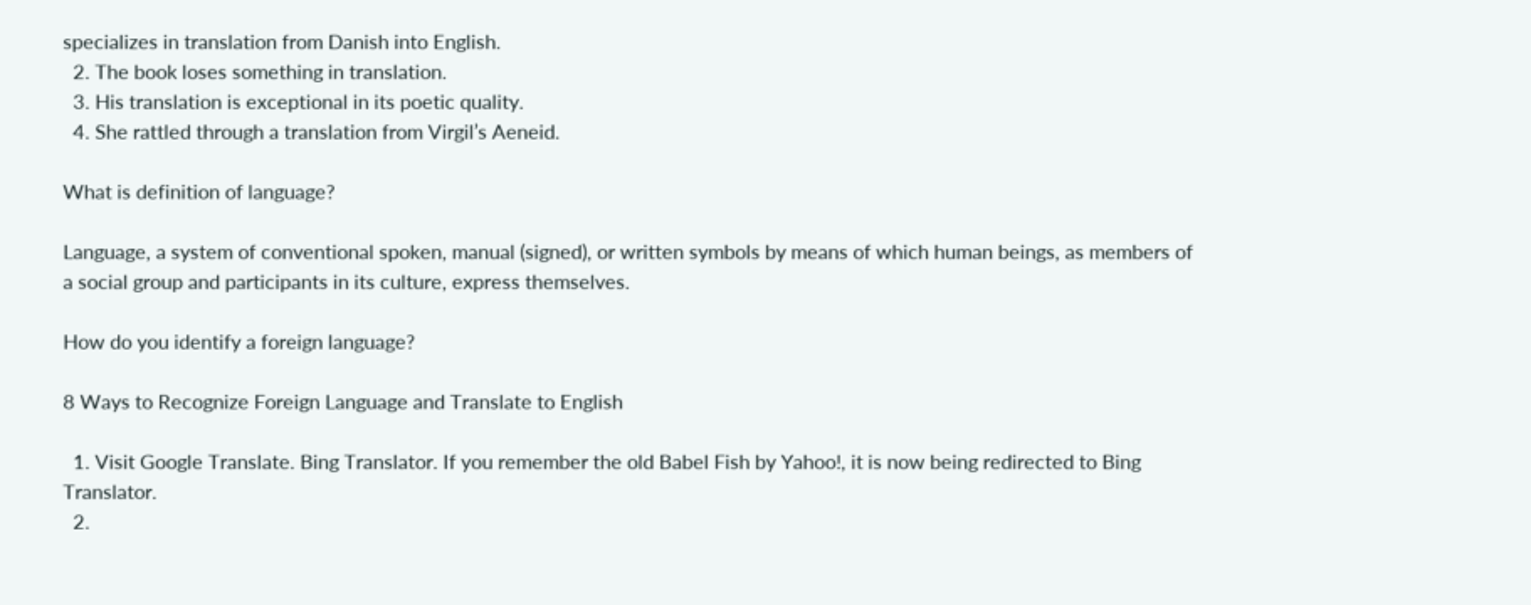specializes in translation from Danish into English.
  2. The book loses something in translation.
  3. His translation is exceptional in its poetic quality.
  4. She rattled through a translation from Virgil’s Aeneid.

What is definition of language?

Language, a system of conventional spoken, manual (signed), or written symbols by means of which human beings, as members of a social group and participants in its culture, express themselves.

How do you identify a foreign language?

8 Ways to Recognize Foreign Language and Translate to English

  1. Visit Google Translate. Bing Translator. If you remember the old Babel Fish by Yahoo!, it is now being redirected to Bing Translator.
  2.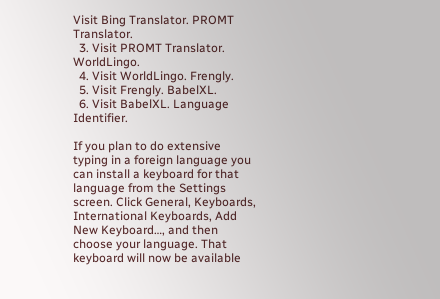Visit Bing Translator. PROMT Translator.
  3. Visit PROMT Translator. WorldLingo.
  4. Visit WorldLingo. Frengly.
  5. Visit Frengly. BabelXL.
  6. Visit BabelXL. Language Identifier.

If you plan to do extensive typing in a foreign language you can install a keyboard for that language from the Settings screen. Click General, Keyboards, International Keyboards, Add New Keyboard…, and then choose your language. That keyboard will now be available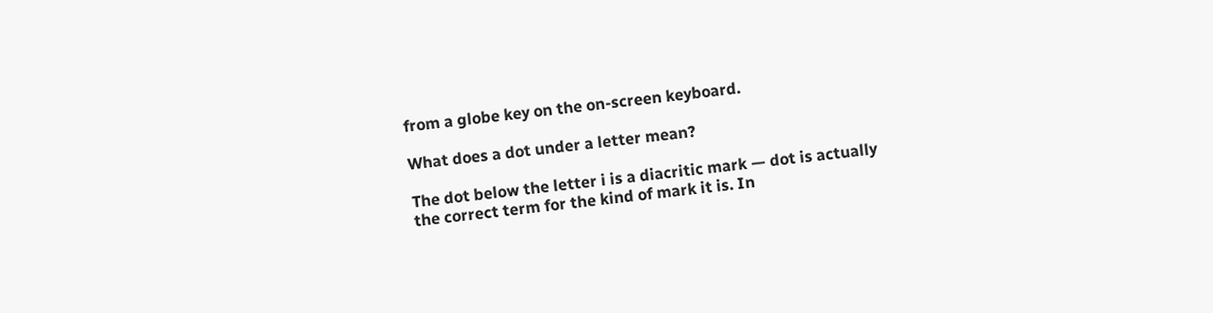from a globe key on the on-screen keyboard.

What does a dot under a letter mean?

The dot below the letter i is a diacritic mark — dot is actually the correct term for the kind of mark it is. In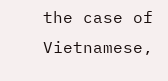the case of Vietnamese,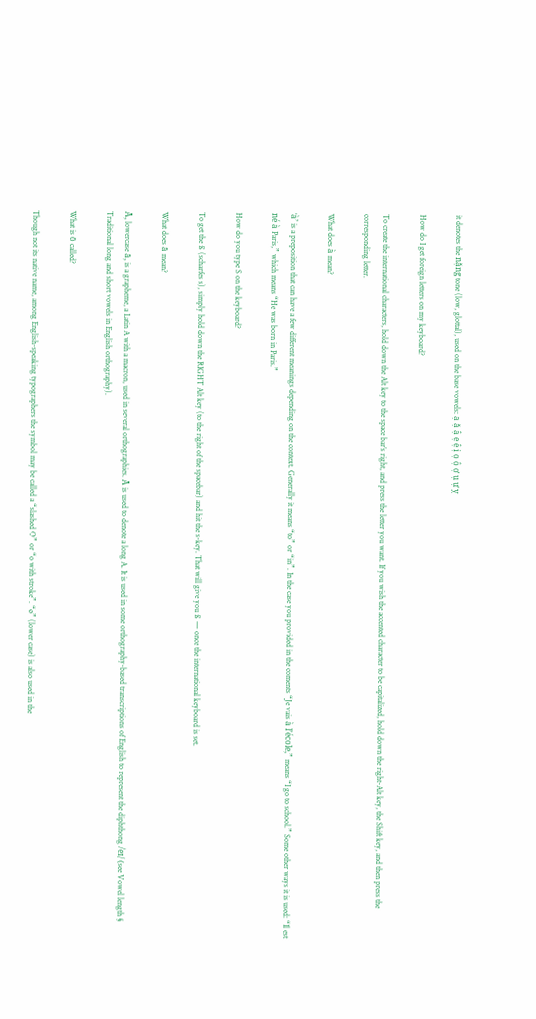it denotes the nặng tone (low, glottal), used on the base vowels: ạ ặ ậ ẹ ệ ị ọ ộ ợ ụ ự ỵ

How do I get foreign letters on my keyboard?

To create the international characters, hold down the Alt key to the space bar’s right, and press the letter you want. If you wish the accented character to be capitalized, hold down the right-Alt key, the Shift key, and then press the corresponding letter.

What does à mean?

‘à’ is a preposition that can have a few different meanings depending on the context. Generally it means “to” or “in”. In the case you provided in the coments “Je vais à l’école,” means “I go to school.” Some other ways it is used: “Il est né à Paris,” which means “He was born in Paris.”

How do you type S on the keyboard?

To get the ß (scharfes s), simply hold down the RIGHT Alt key (to the right of the spacebar) and hit the s-key. That will give you ß — once the international keyboard is set.

What does ā mean?

Ā, lowercase ā, is a grapheme, a Latin A with a macron, used in several orthographies. Ā is used to denote a long A. It is used in some orthography-based transcriptions of English to represent the diphthong /eɪ/ (see Vowel length § Traditional long and short vowels in English orthography).

What is ō called?

Though not its native name, among English-speaking typographers the symbol may be called a “slashed O” or “o with stroke”. “ø” (lower case) is also used in the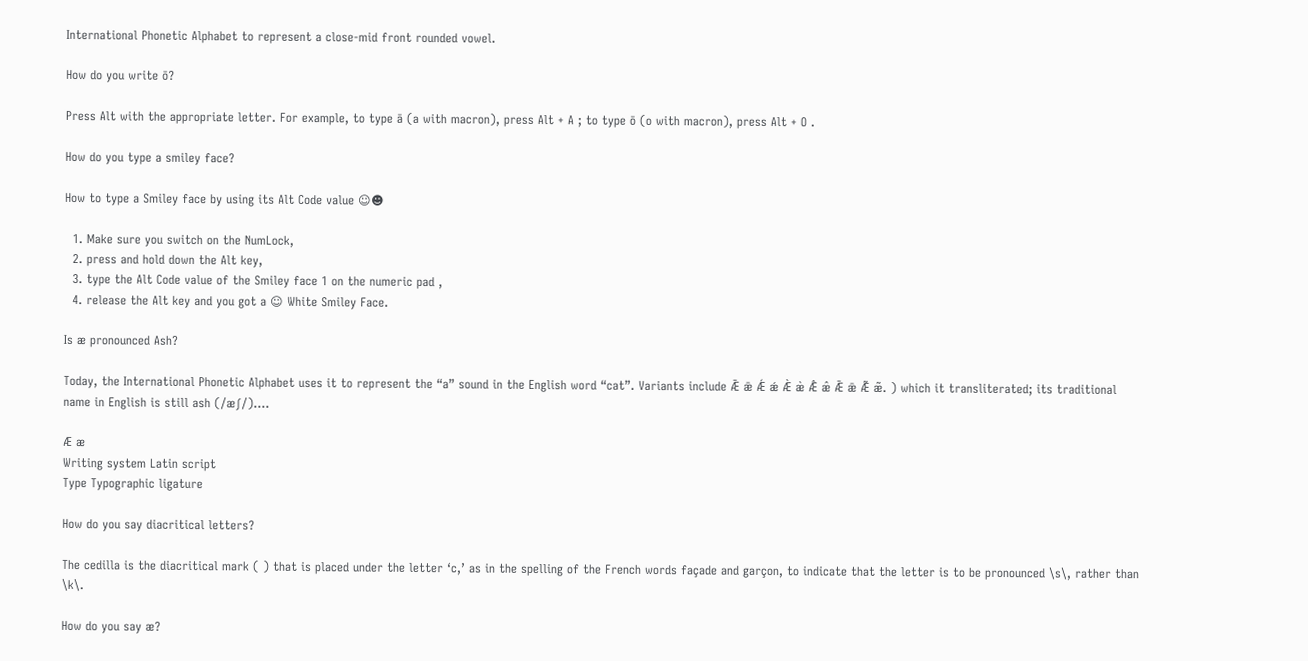International Phonetic Alphabet to represent a close-mid front rounded vowel.

How do you write ō?

Press Alt with the appropriate letter. For example, to type ā (a with macron), press Alt + A ; to type ō (o with macron), press Alt + O .

How do you type a smiley face?

How to type a Smiley face by using its Alt Code value ☺☻

  1. Make sure you switch on the NumLock,
  2. press and hold down the Alt key,
  3. type the Alt Code value of the Smiley face 1 on the numeric pad ,
  4. release the Alt key and you got a ☺ White Smiley Face.

Is æ pronounced Ash?

Today, the International Phonetic Alphabet uses it to represent the “a” sound in the English word “cat”. Variants include Ǣ ǣ Ǽ ǽ Æ̀ æ̀ Æ̂ æ̂ Ǣ ǣ Æ̃ æ̃. ) which it transliterated; its traditional name in English is still ash (/æʃ/)….

Æ æ
Writing system Latin script
Type Typographic ligature

How do you say diacritical letters?

The cedilla is the diacritical mark ( ) that is placed under the letter ‘c,’ as in the spelling of the French words façade and garçon, to indicate that the letter is to be pronounced \s\, rather than \k\.

How do you say æ?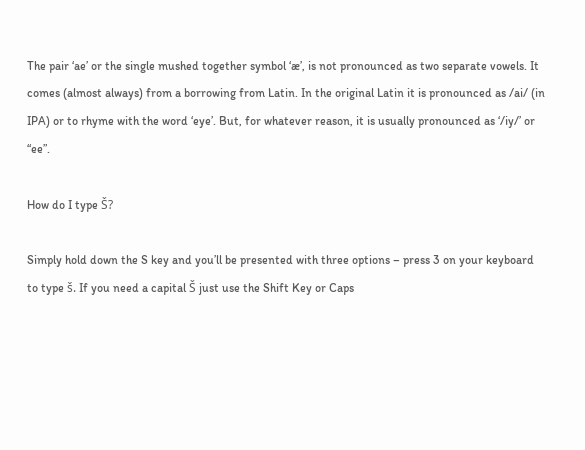The pair ‘ae’ or the single mushed together symbol ‘æ’, is not pronounced as two separate vowels. It comes (almost always) from a borrowing from Latin. In the original Latin it is pronounced as /ai/ (in IPA) or to rhyme with the word ‘eye’. But, for whatever reason, it is usually pronounced as ‘/iy/’ or “ee”.

How do I type Š?

Simply hold down the S key and you’ll be presented with three options – press 3 on your keyboard to type š. If you need a capital Š just use the Shift Key or Caps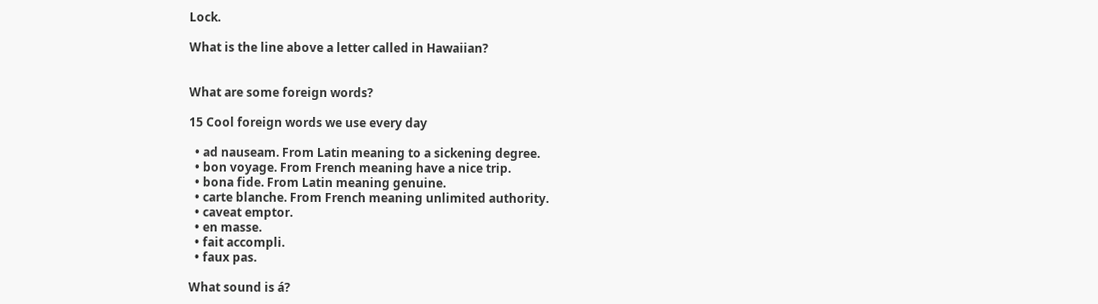Lock.

What is the line above a letter called in Hawaiian?


What are some foreign words?

15 Cool foreign words we use every day

  • ad nauseam. From Latin meaning to a sickening degree.
  • bon voyage. From French meaning have a nice trip.
  • bona fide. From Latin meaning genuine.
  • carte blanche. From French meaning unlimited authority.
  • caveat emptor.
  • en masse.
  • fait accompli.
  • faux pas.

What sound is á?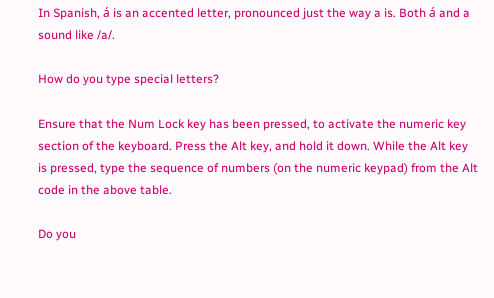In Spanish, á is an accented letter, pronounced just the way a is. Both á and a sound like /a/.

How do you type special letters?

Ensure that the Num Lock key has been pressed, to activate the numeric key section of the keyboard. Press the Alt key, and hold it down. While the Alt key is pressed, type the sequence of numbers (on the numeric keypad) from the Alt code in the above table.

Do you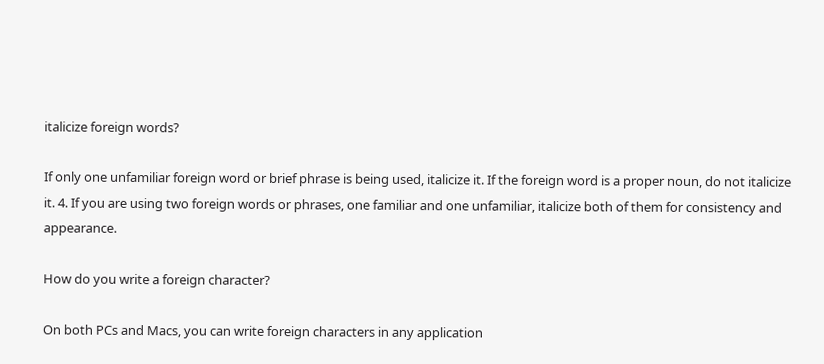italicize foreign words?

If only one unfamiliar foreign word or brief phrase is being used, italicize it. If the foreign word is a proper noun, do not italicize it. 4. If you are using two foreign words or phrases, one familiar and one unfamiliar, italicize both of them for consistency and appearance.

How do you write a foreign character?

On both PCs and Macs, you can write foreign characters in any application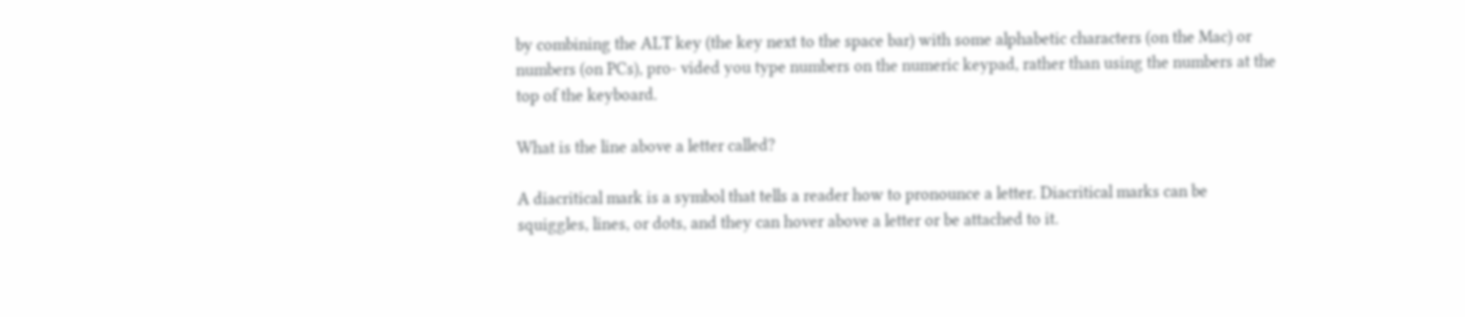by combining the ALT key (the key next to the space bar) with some alphabetic characters (on the Mac) or numbers (on PCs), pro- vided you type numbers on the numeric keypad, rather than using the numbers at the top of the keyboard.

What is the line above a letter called?

A diacritical mark is a symbol that tells a reader how to pronounce a letter. Diacritical marks can be squiggles, lines, or dots, and they can hover above a letter or be attached to it.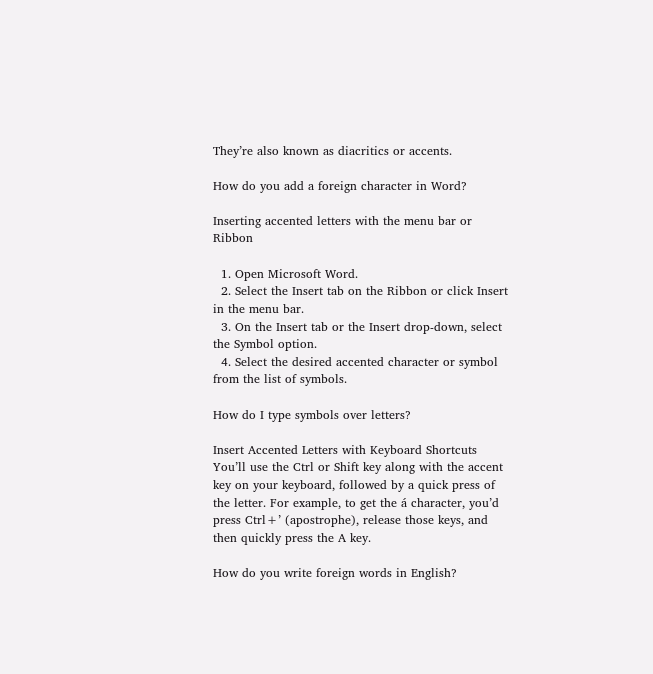They’re also known as diacritics or accents.

How do you add a foreign character in Word?

Inserting accented letters with the menu bar or Ribbon

  1. Open Microsoft Word.
  2. Select the Insert tab on the Ribbon or click Insert in the menu bar.
  3. On the Insert tab or the Insert drop-down, select the Symbol option.
  4. Select the desired accented character or symbol from the list of symbols.

How do I type symbols over letters?

Insert Accented Letters with Keyboard Shortcuts You’ll use the Ctrl or Shift key along with the accent key on your keyboard, followed by a quick press of the letter. For example, to get the á character, you’d press Ctrl+’ (apostrophe), release those keys, and then quickly press the A key.

How do you write foreign words in English?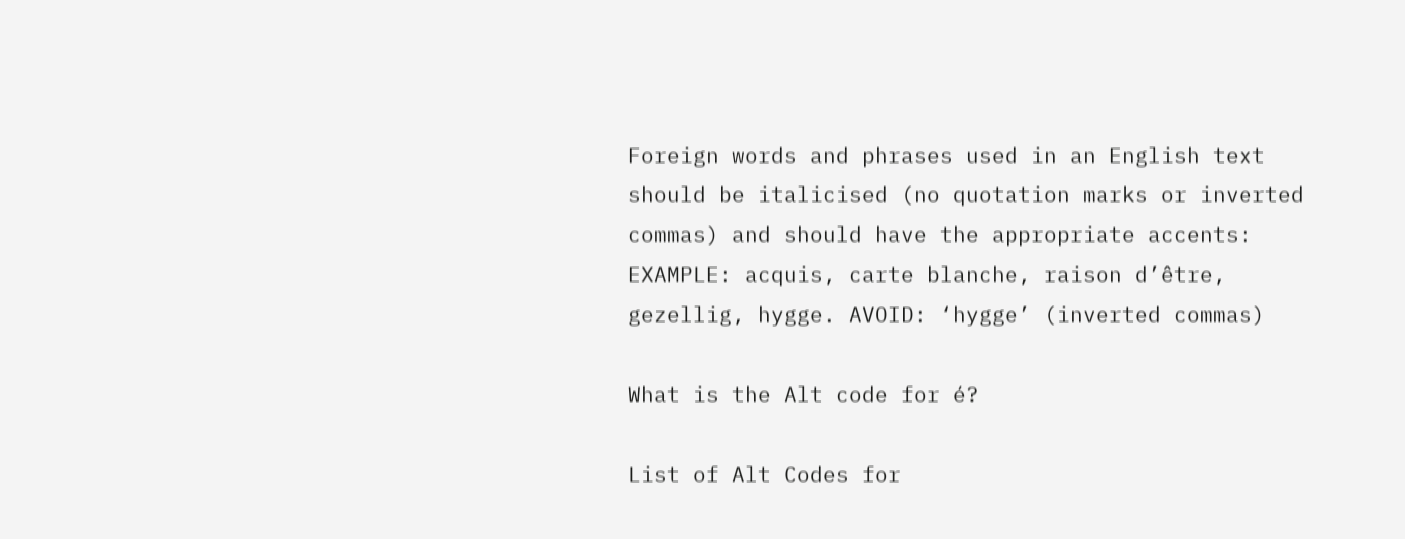Foreign words and phrases used in an English text should be italicised (no quotation marks or inverted commas) and should have the appropriate accents: EXAMPLE: acquis, carte blanche, raison d’être, gezellig, hygge. AVOID: ‘hygge’ (inverted commas)

What is the Alt code for é?

List of Alt Codes for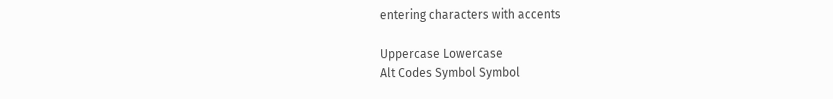entering characters with accents

Uppercase Lowercase
Alt Codes Symbol Symbol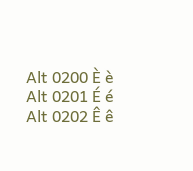Alt 0200 È è
Alt 0201 É é
Alt 0202 Ê ê